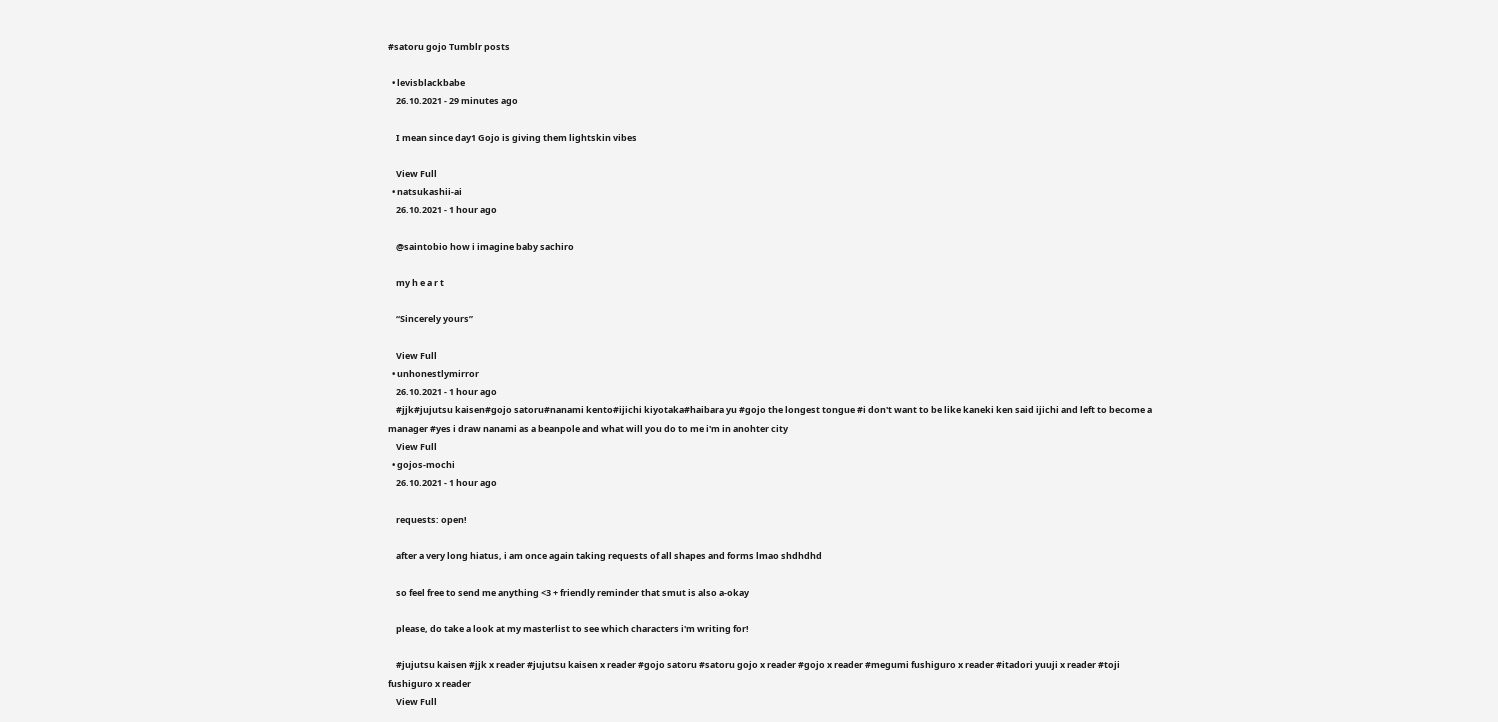#satoru gojo Tumblr posts

  • levisblackbabe
    26.10.2021 - 29 minutes ago

    I mean since day1 Gojo is giving them lightskin vibes

    View Full
  • natsukashii-ai
    26.10.2021 - 1 hour ago

    @saintobio how i imagine baby sachiro

    my h e a r t

    “Sincerely yours”

    View Full
  • unhonestlymirror
    26.10.2021 - 1 hour ago
    #jjk#jujutsu kaisen#gojo satoru#nanami kento#ijichi kiyotaka#haibara yu #gojo the longest tongue #i don't want to be like kaneki ken said ijichi and left to become a manager #yes i draw nanami as a beanpole and what will you do to me i'm in anohter city
    View Full
  • gojos-mochi
    26.10.2021 - 1 hour ago

    requests: open!

    after a very long hiatus, i am once again taking requests of all shapes and forms lmao shdhdhd

    so feel free to send me anything <3 + friendly reminder that smut is also a-okay

    please, do take a look at my masterlist to see which characters i'm writing for!

    #jujutsu kaisen #jjk x reader #jujutsu kaisen x reader #gojo satoru #satoru gojo x reader #gojo x reader #megumi fushiguro x reader #itadori yuuji x reader #toji fushiguro x reader
    View Full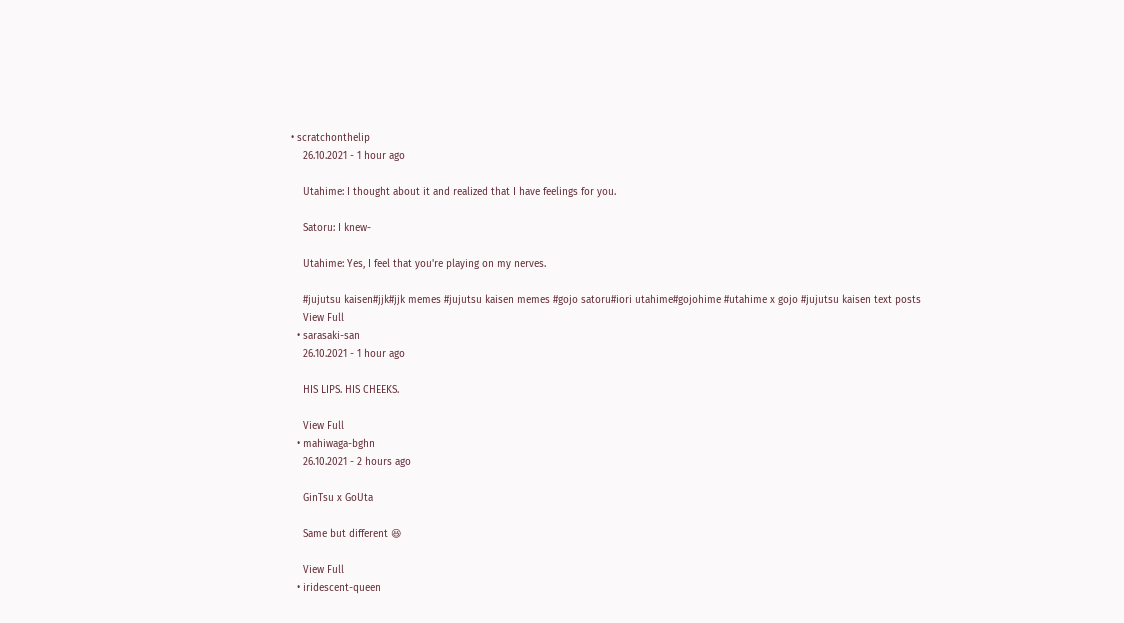• scratchonthelip
    26.10.2021 - 1 hour ago

    Utahime: I thought about it and realized that I have feelings for you.

    Satoru: I knew-

    Utahime: Yes, I feel that you're playing on my nerves.

    #jujutsu kaisen#jjk#jjk memes #jujutsu kaisen memes #gojo satoru#iori utahime#gojohime #utahime x gojo #jujutsu kaisen text posts
    View Full
  • sarasaki-san
    26.10.2021 - 1 hour ago

    HIS LIPS. HIS CHEEKS.

    View Full
  • mahiwaga-bghn
    26.10.2021 - 2 hours ago

    GinTsu x GoUta

    Same but different 😆

    View Full
  • iridescent-queen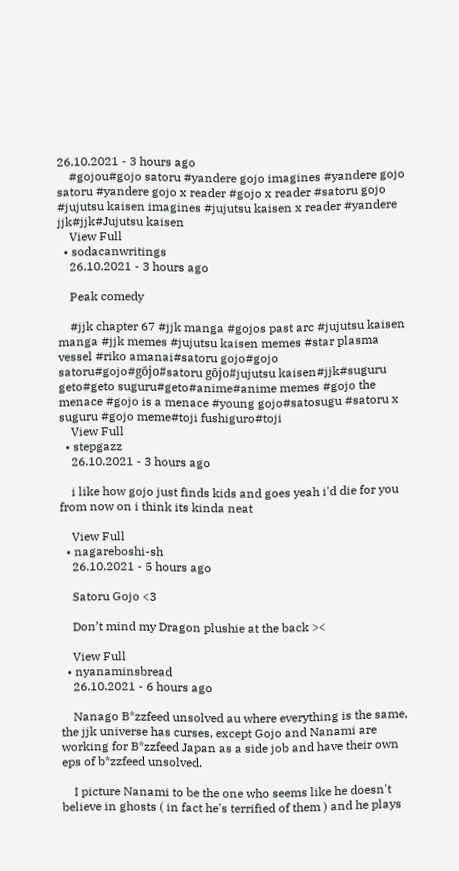26.10.2021 - 3 hours ago
    #gojou#gojo satoru #yandere gojo imagines #yandere gojo satoru #yandere gojo x reader #gojo x reader #satoru gojo #jujutsu kaisen imagines #jujutsu kaisen x reader #yandere jjk#jjk#Jujutsu kaisen
    View Full
  • sodacanwritings
    26.10.2021 - 3 hours ago

    Peak comedy

    #jjk chapter 67 #jjk manga #gojos past arc #jujutsu kaisen manga #jjk memes #jujutsu kaisen memes #star plasma vessel #riko amanai#satoru gojo#gojo satoru#gojo#gōjo#satoru gōjo#jujutsu kaisen#jjk#suguru geto#geto suguru#geto#anime#anime memes #gojo the menace #gojo is a menace #young gojo#satosugu #satoru x suguru #gojo meme#toji fushiguro#toji
    View Full
  • stepgazz
    26.10.2021 - 3 hours ago

    i like how gojo just finds kids and goes yeah i'd die for you from now on i think its kinda neat

    View Full
  • nagareboshi-sh
    26.10.2021 - 5 hours ago

    Satoru Gojo <3

    Don’t mind my Dragon plushie at the back ><

    View Full
  • nyanaminsbread
    26.10.2021 - 6 hours ago

    Nanago B*zzfeed unsolved au where everything is the same, the jjk universe has curses, except Gojo and Nanami are working for B*zzfeed Japan as a side job and have their own eps of b*zzfeed unsolved.

    I picture Nanami to be the one who seems like he doesn't believe in ghosts ( in fact he's terrified of them ) and he plays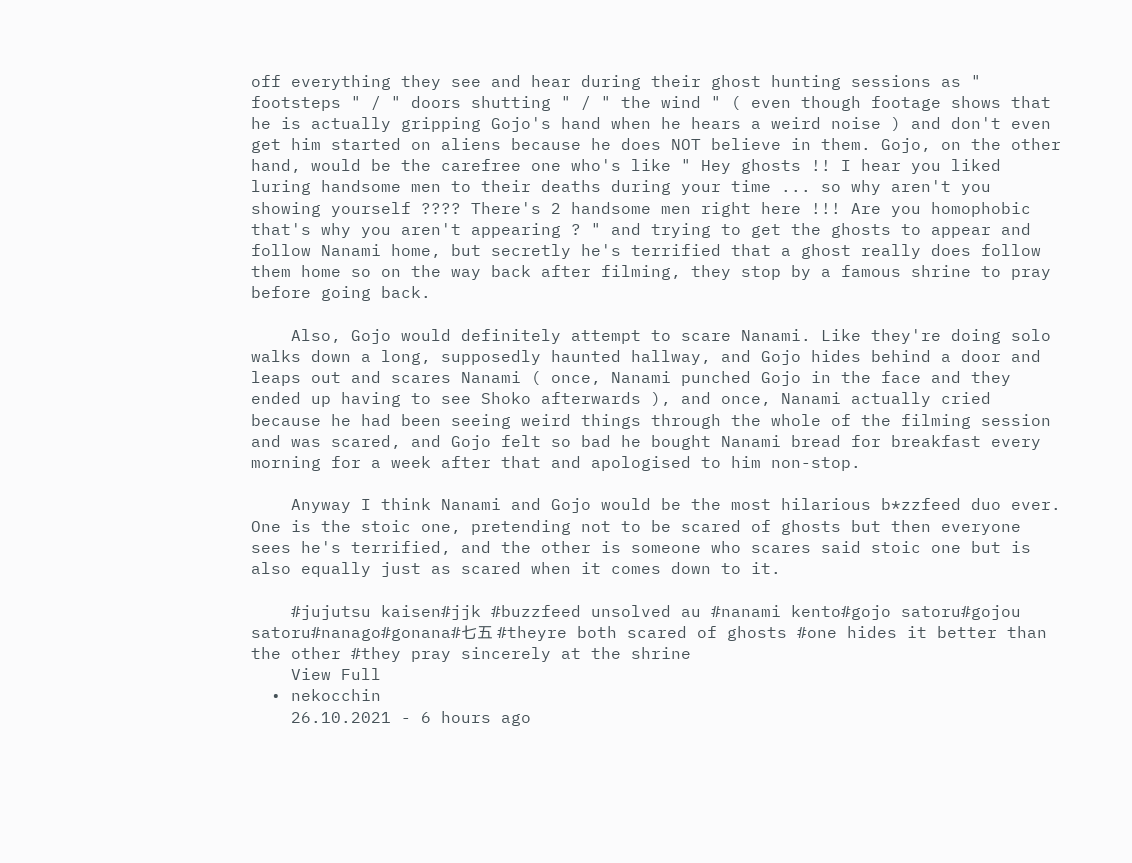off everything they see and hear during their ghost hunting sessions as " footsteps " / " doors shutting " / " the wind " ( even though footage shows that he is actually gripping Gojo's hand when he hears a weird noise ) and don't even get him started on aliens because he does NOT believe in them. Gojo, on the other hand, would be the carefree one who's like " Hey ghosts !! I hear you liked luring handsome men to their deaths during your time ... so why aren't you showing yourself ???? There's 2 handsome men right here !!! Are you homophobic that's why you aren't appearing ? " and trying to get the ghosts to appear and follow Nanami home, but secretly he's terrified that a ghost really does follow them home so on the way back after filming, they stop by a famous shrine to pray before going back.

    Also, Gojo would definitely attempt to scare Nanami. Like they're doing solo walks down a long, supposedly haunted hallway, and Gojo hides behind a door and leaps out and scares Nanami ( once, Nanami punched Gojo in the face and they ended up having to see Shoko afterwards ), and once, Nanami actually cried because he had been seeing weird things through the whole of the filming session and was scared, and Gojo felt so bad he bought Nanami bread for breakfast every morning for a week after that and apologised to him non-stop.

    Anyway I think Nanami and Gojo would be the most hilarious b*zzfeed duo ever. One is the stoic one, pretending not to be scared of ghosts but then everyone sees he's terrified, and the other is someone who scares said stoic one but is also equally just as scared when it comes down to it.

    #jujutsu kaisen#jjk #buzzfeed unsolved au #nanami kento#gojo satoru#gojou satoru#nanago#gonana#七五 #theyre both scared of ghosts #one hides it better than the other #they pray sincerely at the shrine
    View Full
  • nekocchin
    26.10.2021 - 6 hours ago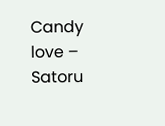Candy love – Satoru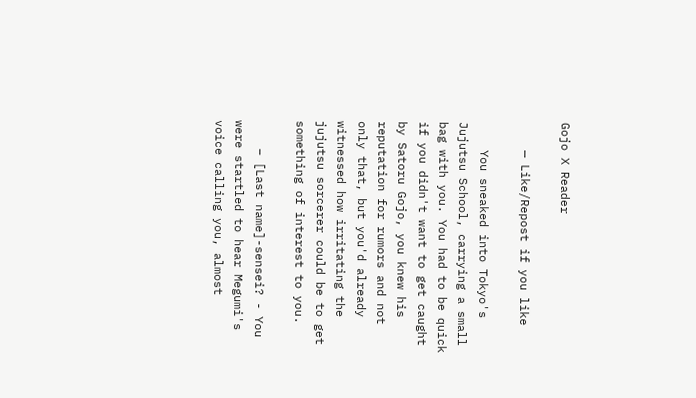Gojo X Reader

    — Like/Repost if you like

    You sneaked into Tokyo's Jujutsu School, carrying a small bag with you. You had to be quick if you didn't want to get caught by Satoru Gojo, you knew his reputation for rumors and not only that, but you'd already witnessed how irritating the jujutsu sorcerer could be to get something of interest to you.

    – [Last name]-sensei? - You were startled to hear Megumi's voice calling you, almost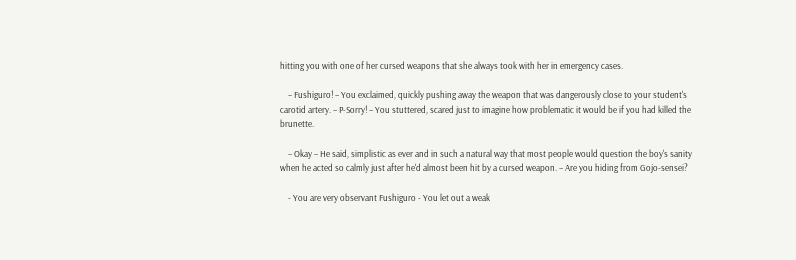hitting you with one of her cursed weapons that she always took with her in emergency cases.

    – Fushiguro! – You exclaimed, quickly pushing away the weapon that was dangerously close to your student's carotid artery. – P-Sorry! – You stuttered, scared just to imagine how problematic it would be if you had killed the brunette.

    – Okay – He said, simplistic as ever and in such a natural way that most people would question the boy's sanity when he acted so calmly just after he'd almost been hit by a cursed weapon. – Are you hiding from Gojo-sensei?

    - You are very observant Fushiguro - You let out a weak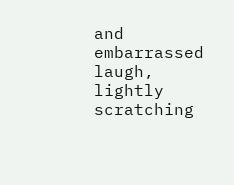and embarrassed laugh, lightly scratching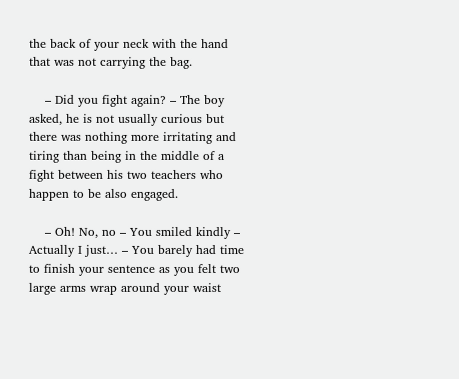the back of your neck with the hand that was not carrying the bag.

    – Did you fight again? – The boy asked, he is not usually curious but there was nothing more irritating and tiring than being in the middle of a fight between his two teachers who happen to be also engaged.

    – Oh! No, no – You smiled kindly – Actually I just… – You barely had time to finish your sentence as you felt two large arms wrap around your waist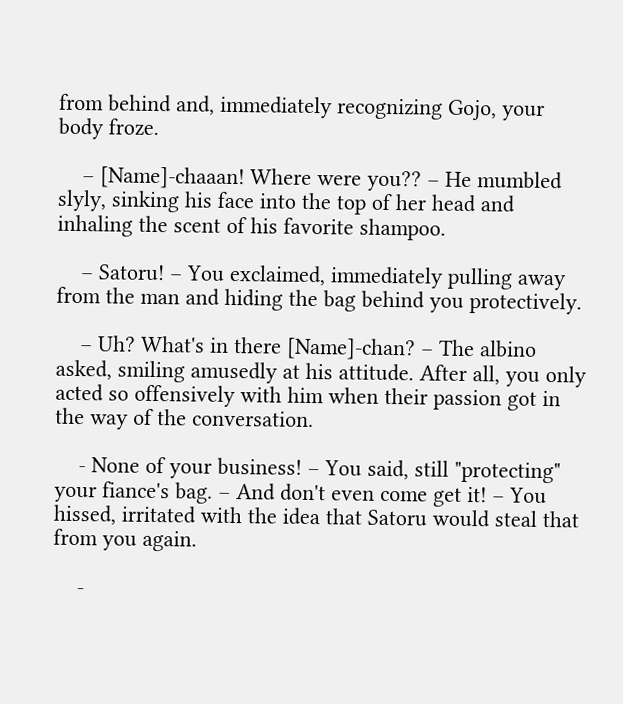from behind and, immediately recognizing Gojo, your body froze.

    – [Name]-chaaan! Where were you?? – He mumbled slyly, sinking his face into the top of her head and inhaling the scent of his favorite shampoo.

    – Satoru! – You exclaimed, immediately pulling away from the man and hiding the bag behind you protectively.

    – Uh? What's in there [Name]-chan? – The albino asked, smiling amusedly at his attitude. After all, you only acted so offensively with him when their passion got in the way of the conversation.

    - None of your business! – You said, still "protecting" your fiance's bag. – And don't even come get it! – You hissed, irritated with the idea that Satoru would steal that from you again.

    -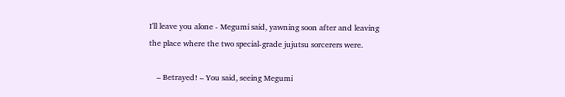I'll leave you alone - Megumi said, yawning soon after and leaving the place where the two special-grade jujutsu sorcerers were.

    – Betrayed! – You said, seeing Megumi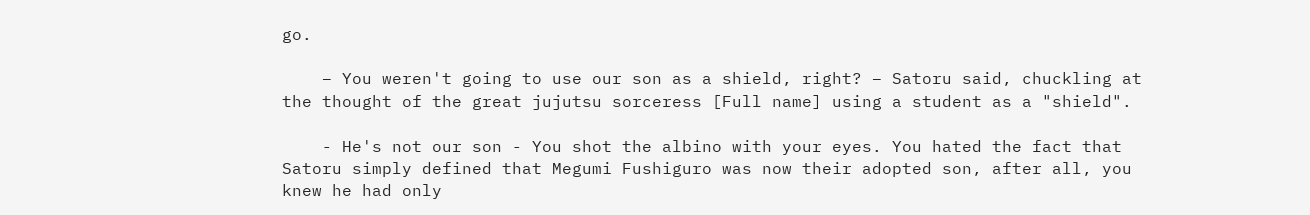go.

    – You weren't going to use our son as a shield, right? – Satoru said, chuckling at the thought of the great jujutsu sorceress [Full name] using a student as a "shield".

    - He's not our son - You shot the albino with your eyes. You hated the fact that Satoru simply defined that Megumi Fushiguro was now their adopted son, after all, you knew he had only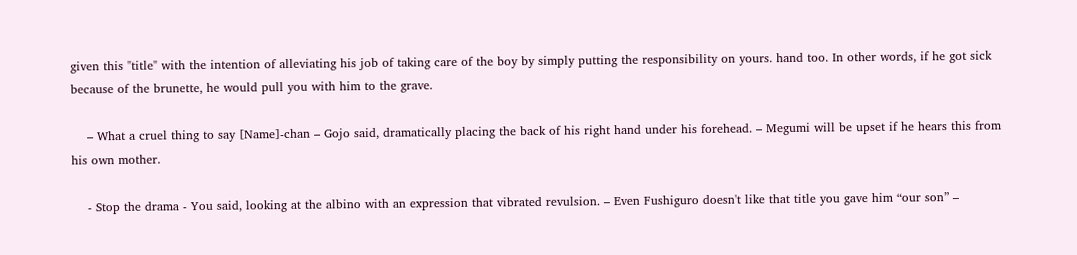given this "title" with the intention of alleviating his job of taking care of the boy by simply putting the responsibility on yours. hand too. In other words, if he got sick because of the brunette, he would pull you with him to the grave.

    – What a cruel thing to say [Name]-chan – Gojo said, dramatically placing the back of his right hand under his forehead. – Megumi will be upset if he hears this from his own mother.

    - Stop the drama - You said, looking at the albino with an expression that vibrated revulsion. – Even Fushiguro doesn't like that title you gave him “our son” –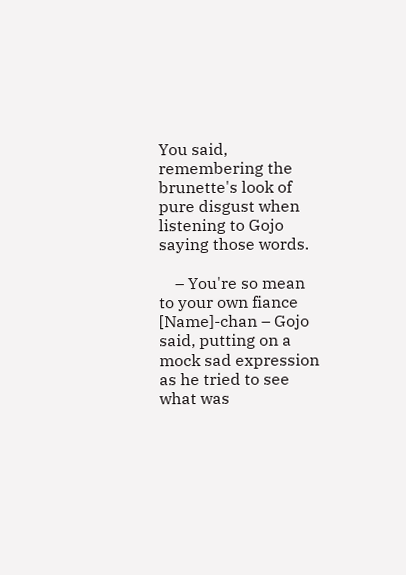You said, remembering the brunette's look of pure disgust when listening to Gojo saying those words.

    – You're so mean to your own fiance [Name]-chan – Gojo said, putting on a mock sad expression as he tried to see what was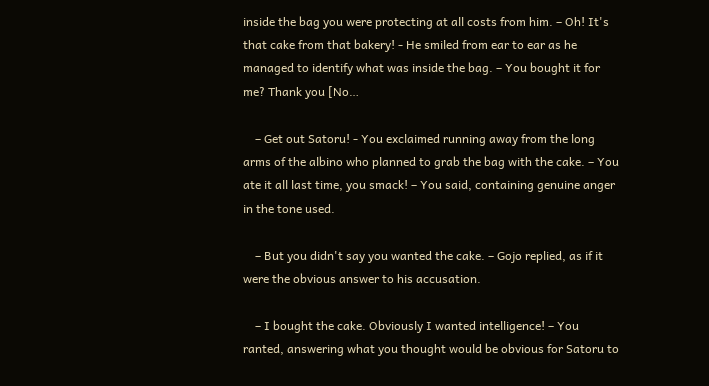inside the bag you were protecting at all costs from him. – Oh! It's that cake from that bakery! - He smiled from ear to ear as he managed to identify what was inside the bag. – You bought it for me? Thank you [No…

    – Get out Satoru! - You exclaimed running away from the long arms of the albino who planned to grab the bag with the cake. – You ate it all last time, you smack! – You said, containing genuine anger in the tone used.

    – But you didn't say you wanted the cake. – Gojo replied, as if it were the obvious answer to his accusation.

    – I bought the cake. Obviously I wanted intelligence! – You ranted, answering what you thought would be obvious for Satoru to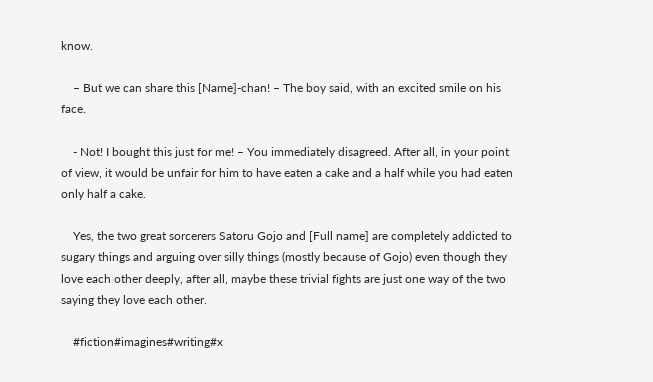know.

    – But we can share this [Name]-chan! – The boy said, with an excited smile on his face.

    - Not! I bought this just for me! – You immediately disagreed. After all, in your point of view, it would be unfair for him to have eaten a cake and a half while you had eaten only half a cake.

    Yes, the two great sorcerers Satoru Gojo and [Full name] are completely addicted to sugary things and arguing over silly things (mostly because of Gojo) even though they love each other deeply, after all, maybe these trivial fights are just one way of the two saying they love each other.

    #fiction#imagines#writing#x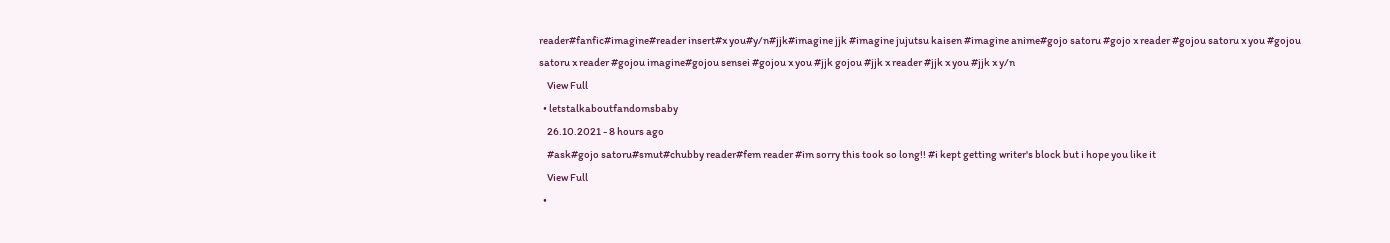reader#fanfic#imagine#reader insert#x you#y/n#jjk#imagine jjk #imagine jujutsu kaisen #imagine anime#gojo satoru #gojo x reader #gojou satoru x you #gojou satoru x reader #gojou imagine#gojou sensei #gojou x you #jjk gojou #jjk x reader #jjk x you #jjk x y/n
    View Full
  • letstalkaboutfandomsbaby
    26.10.2021 - 8 hours ago
    #ask#gojo satoru#smut#chubby reader#fem reader #im sorry this took so long!! #i kept getting writer's block but i hope you like it
    View Full
  •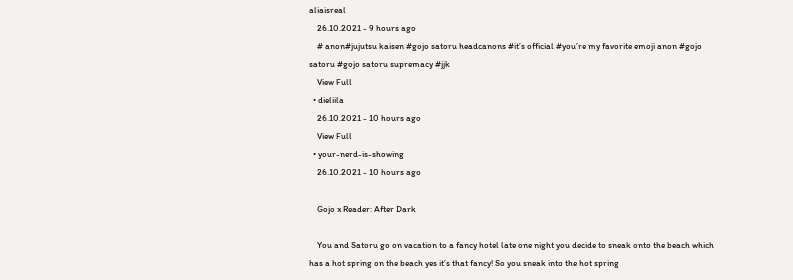aliaisreal
    26.10.2021 - 9 hours ago
    # anon#jujutsu kaisen #gojo satoru headcanons #it’s official #you’re my favorite emoji anon #gojo satoru #gojo satoru supremacy #jjk
    View Full
  • dieliila
    26.10.2021 - 10 hours ago
    View Full
  • your-nerd-is-showing
    26.10.2021 - 10 hours ago

    Gojo x Reader: After Dark

    You and Satoru go on vacation to a fancy hotel late one night you decide to sneak onto the beach which has a hot spring on the beach yes it’s that fancy! So you sneak into the hot spring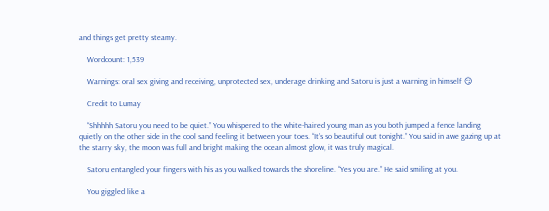and things get pretty steamy.

    Wordcount: 1,539

    Warnings: oral sex giving and receiving, unprotected sex, underage drinking and Satoru is just a warning in himself 😏

    Credit to Lumay

    “Shhhhh Satoru you need to be quiet.” You whispered to the white-haired young man as you both jumped a fence landing quietly on the other side in the cool sand feeling it between your toes. “It’s so beautiful out tonight.” You said in awe gazing up at the starry sky, the moon was full and bright making the ocean almost glow, it was truly magical.

    Satoru entangled your fingers with his as you walked towards the shoreline. “Yes you are.” He said smiling at you.

    You giggled like a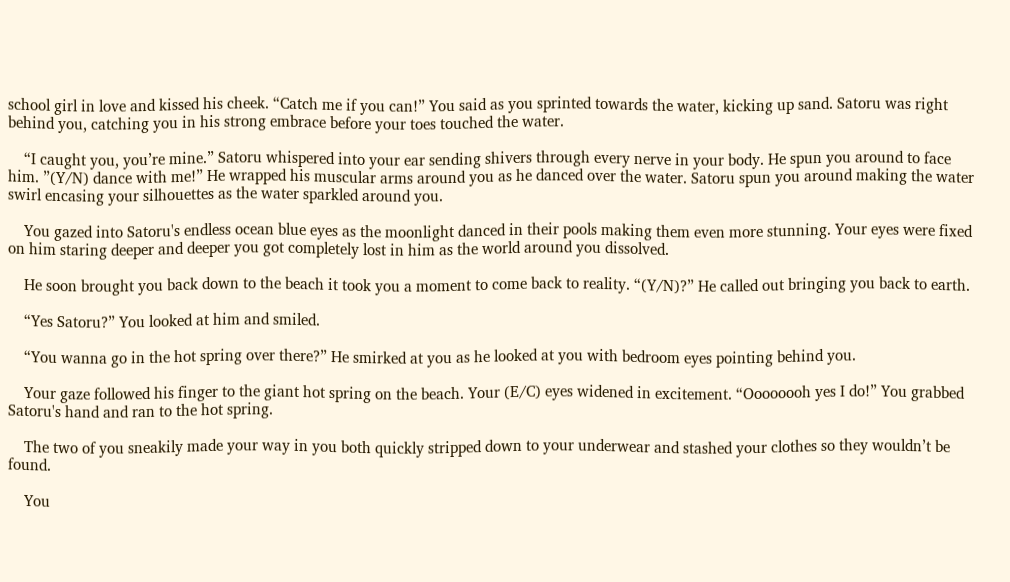school girl in love and kissed his cheek. “Catch me if you can!” You said as you sprinted towards the water, kicking up sand. Satoru was right behind you, catching you in his strong embrace before your toes touched the water.

    “I caught you, you’re mine.” Satoru whispered into your ear sending shivers through every nerve in your body. He spun you around to face him. ”(Y/N) dance with me!” He wrapped his muscular arms around you as he danced over the water. Satoru spun you around making the water swirl encasing your silhouettes as the water sparkled around you.

    You gazed into Satoru's endless ocean blue eyes as the moonlight danced in their pools making them even more stunning. Your eyes were fixed on him staring deeper and deeper you got completely lost in him as the world around you dissolved.

    He soon brought you back down to the beach it took you a moment to come back to reality. “(Y/N)?” He called out bringing you back to earth.

    “Yes Satoru?” You looked at him and smiled.

    “You wanna go in the hot spring over there?” He smirked at you as he looked at you with bedroom eyes pointing behind you.

    Your gaze followed his finger to the giant hot spring on the beach. Your (E/C) eyes widened in excitement. “Oooooooh yes I do!” You grabbed Satoru's hand and ran to the hot spring.

    The two of you sneakily made your way in you both quickly stripped down to your underwear and stashed your clothes so they wouldn’t be found.

    You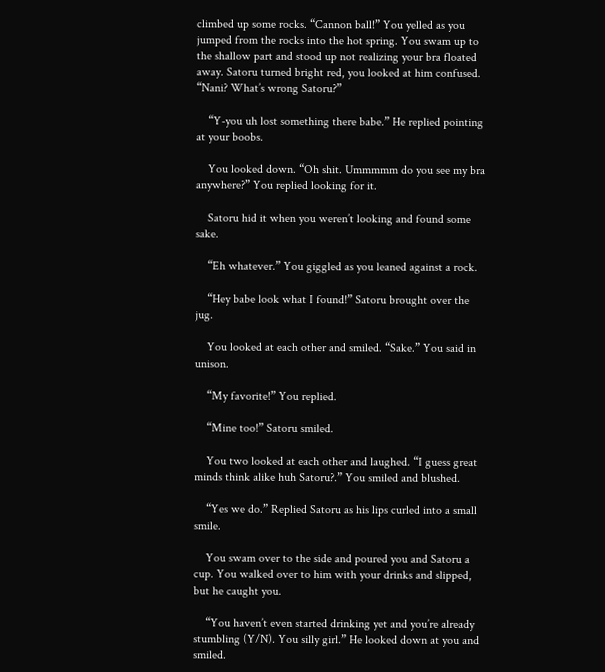climbed up some rocks. “Cannon ball!” You yelled as you jumped from the rocks into the hot spring. You swam up to the shallow part and stood up not realizing your bra floated away. Satoru turned bright red, you looked at him confused. “Nani? What’s wrong Satoru?”

    “Y-you uh lost something there babe.” He replied pointing at your boobs.

    You looked down. “Oh shit. Ummmmm do you see my bra anywhere?” You replied looking for it.

    Satoru hid it when you weren’t looking and found some sake.

    “Eh whatever.” You giggled as you leaned against a rock.

    “Hey babe look what I found!” Satoru brought over the jug.

    You looked at each other and smiled. “Sake.” You said in unison.

    “My favorite!” You replied.

    “Mine too!” Satoru smiled.

    You two looked at each other and laughed. “I guess great minds think alike huh Satoru?.” You smiled and blushed.

    “Yes we do.” Replied Satoru as his lips curled into a small smile.

    You swam over to the side and poured you and Satoru a cup. You walked over to him with your drinks and slipped, but he caught you.

    “You haven’t even started drinking yet and you’re already stumbling (Y/N). You silly girl.” He looked down at you and smiled.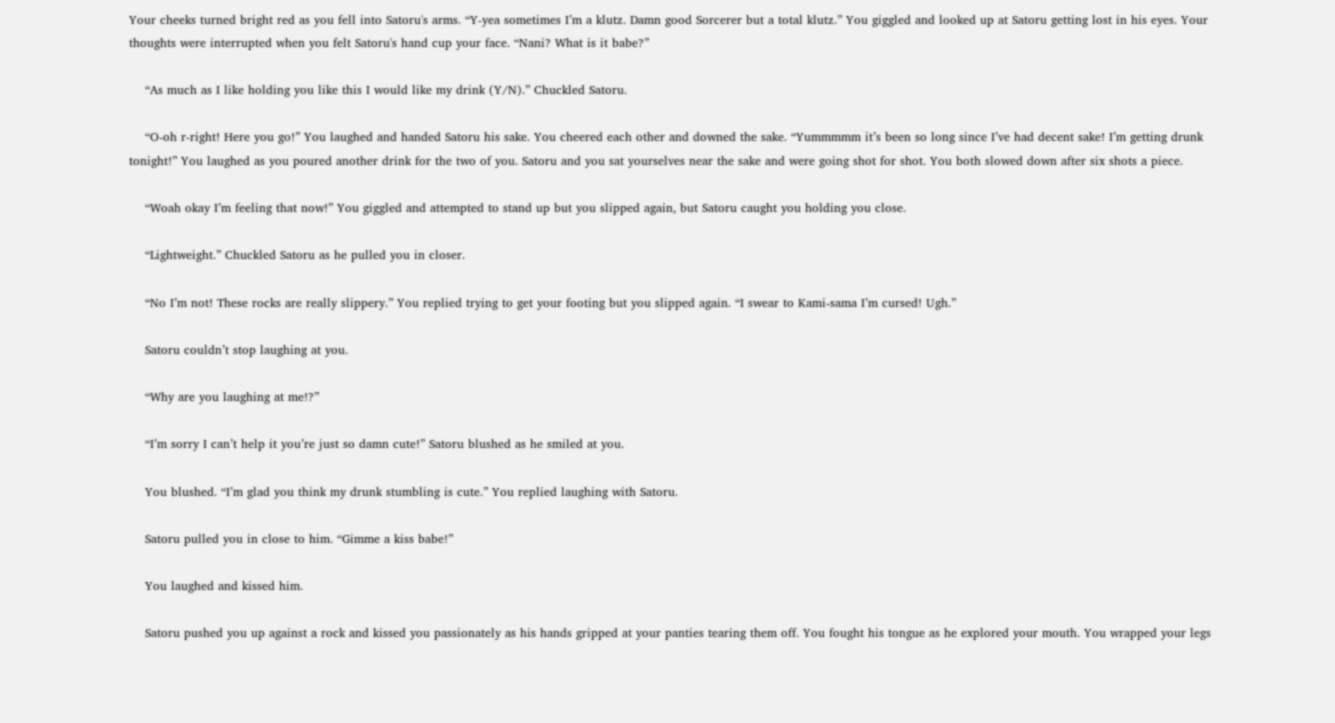Your cheeks turned bright red as you fell into Satoru's arms. “Y-yea sometimes I’m a klutz. Damn good Sorcerer but a total klutz.” You giggled and looked up at Satoru getting lost in his eyes. Your thoughts were interrupted when you felt Satoru's hand cup your face. “Nani? What is it babe?”

    “As much as I like holding you like this I would like my drink (Y/N).” Chuckled Satoru.

    “O-oh r-right! Here you go!” You laughed and handed Satoru his sake. You cheered each other and downed the sake. “Yummmmm it’s been so long since I’ve had decent sake! I’m getting drunk tonight!” You laughed as you poured another drink for the two of you. Satoru and you sat yourselves near the sake and were going shot for shot. You both slowed down after six shots a piece.

    “Woah okay I’m feeling that now!” You giggled and attempted to stand up but you slipped again, but Satoru caught you holding you close.

    “Lightweight.” Chuckled Satoru as he pulled you in closer.

    “No I’m not! These rocks are really slippery.” You replied trying to get your footing but you slipped again. “I swear to Kami-sama I’m cursed! Ugh.”

    Satoru couldn’t stop laughing at you.

    “Why are you laughing at me!?”

    “I’m sorry I can’t help it you’re just so damn cute!” Satoru blushed as he smiled at you.

    You blushed. “I’m glad you think my drunk stumbling is cute.” You replied laughing with Satoru.

    Satoru pulled you in close to him. “Gimme a kiss babe!”

    You laughed and kissed him.

    Satoru pushed you up against a rock and kissed you passionately as his hands gripped at your panties tearing them off. You fought his tongue as he explored your mouth. You wrapped your legs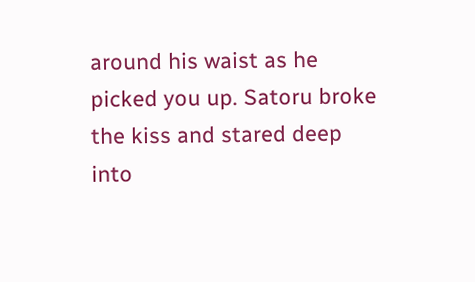around his waist as he picked you up. Satoru broke the kiss and stared deep into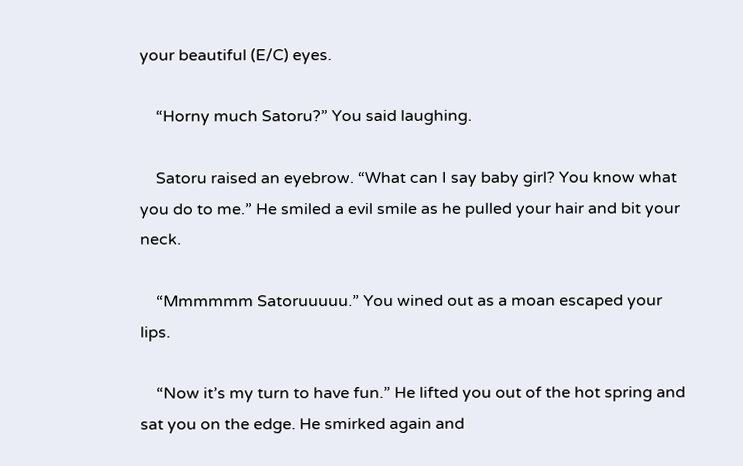your beautiful (E/C) eyes.

    “Horny much Satoru?” You said laughing.

    Satoru raised an eyebrow. “What can I say baby girl? You know what you do to me.” He smiled a evil smile as he pulled your hair and bit your neck.

    “Mmmmmm Satoruuuuu.” You wined out as a moan escaped your lips.

    “Now it’s my turn to have fun.” He lifted you out of the hot spring and sat you on the edge. He smirked again and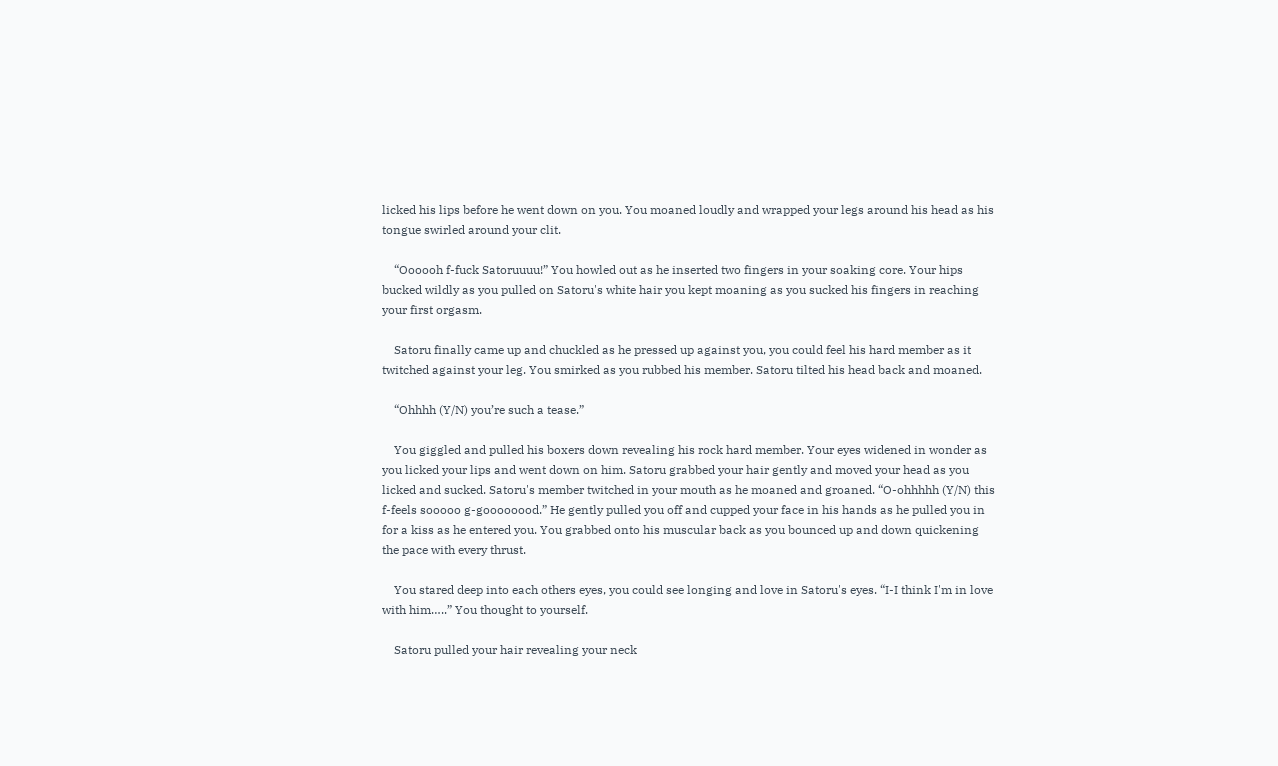licked his lips before he went down on you. You moaned loudly and wrapped your legs around his head as his tongue swirled around your clit.

    “Oooooh f-fuck Satoruuuu!” You howled out as he inserted two fingers in your soaking core. Your hips bucked wildly as you pulled on Satoru's white hair you kept moaning as you sucked his fingers in reaching your first orgasm.

    Satoru finally came up and chuckled as he pressed up against you, you could feel his hard member as it twitched against your leg. You smirked as you rubbed his member. Satoru tilted his head back and moaned.

    “Ohhhh (Y/N) you’re such a tease.”

    You giggled and pulled his boxers down revealing his rock hard member. Your eyes widened in wonder as you licked your lips and went down on him. Satoru grabbed your hair gently and moved your head as you licked and sucked. Satoru's member twitched in your mouth as he moaned and groaned. “O-ohhhhh (Y/N) this f-feels sooooo g-goooooood.” He gently pulled you off and cupped your face in his hands as he pulled you in for a kiss as he entered you. You grabbed onto his muscular back as you bounced up and down quickening the pace with every thrust.

    You stared deep into each others eyes, you could see longing and love in Satoru's eyes. “I-I think I'm in love with him…..” You thought to yourself.

    Satoru pulled your hair revealing your neck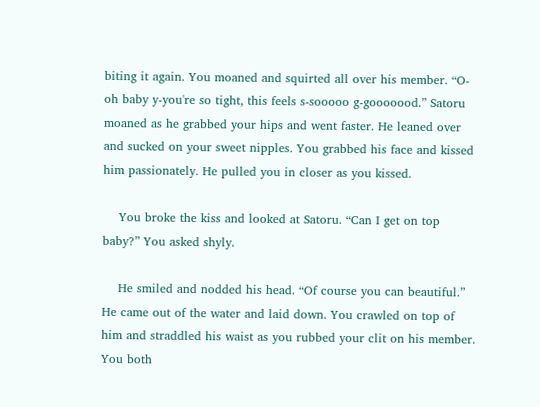biting it again. You moaned and squirted all over his member. “O-oh baby y-you're so tight, this feels s-sooooo g-gooooood.” Satoru moaned as he grabbed your hips and went faster. He leaned over and sucked on your sweet nipples. You grabbed his face and kissed him passionately. He pulled you in closer as you kissed.

    You broke the kiss and looked at Satoru. “Can I get on top baby?” You asked shyly.

    He smiled and nodded his head. “Of course you can beautiful.” He came out of the water and laid down. You crawled on top of him and straddled his waist as you rubbed your clit on his member. You both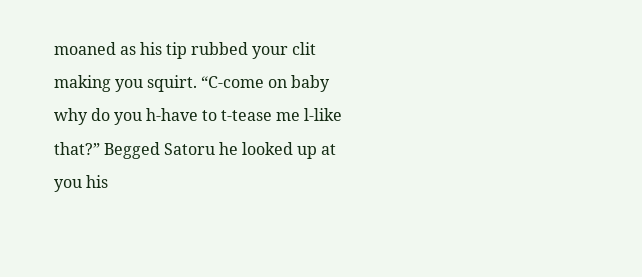moaned as his tip rubbed your clit making you squirt. “C-come on baby why do you h-have to t-tease me l-like that?” Begged Satoru he looked up at you his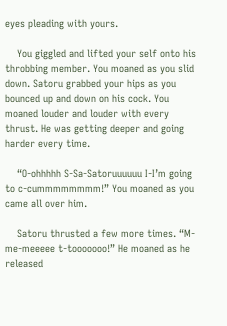eyes pleading with yours.

    You giggled and lifted your self onto his throbbing member. You moaned as you slid down. Satoru grabbed your hips as you bounced up and down on his cock. You moaned louder and louder with every thrust. He was getting deeper and going harder every time.

    “O-ohhhhh S-Sa-Satoruuuuuu I-I’m going to c-cummmmmmmm!” You moaned as you came all over him.

    Satoru thrusted a few more times. “M-me-meeeee t-tooooooo!” He moaned as he released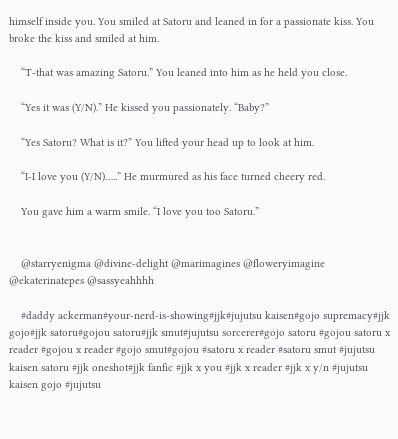himself inside you. You smiled at Satoru and leaned in for a passionate kiss. You broke the kiss and smiled at him.

    “T-that was amazing Satoru.” You leaned into him as he held you close.

    “Yes it was (Y/N).” He kissed you passionately. “Baby?”

    “Yes Satoru? What is it?” You lifted your head up to look at him.

    “I-I love you (Y/N)…..” He murmured as his face turned cheery red.

    You gave him a warm smile. “I love you too Satoru.”


    @starryenigma @divine-delight @marimagines @floweryimagine @ekaterinatepes @sassyeahhhh

    #daddy ackerman#your-nerd-is-showing#jjk#jujutsu kaisen#gojo supremacy#jjk gojo#jjk satoru#gojou satoru#jjk smut#jujutsu sorcerer#gojo satoru #gojou satoru x reader #gojou x reader #gojo smut#gojou #satoru x reader #satoru smut #jujutsu kaisen satoru #jjk oneshot#jjk fanfic #jjk x you #jjk x reader #jjk x y/n #jujutsu kaisen gojo #jujutsu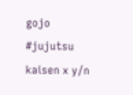gojo #jujutsu kaisen x y/n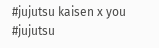#jujutsu kaisen x you #jujutsu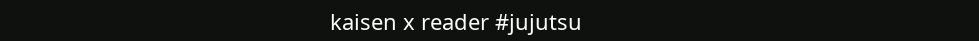kaisen x reader #jujutsu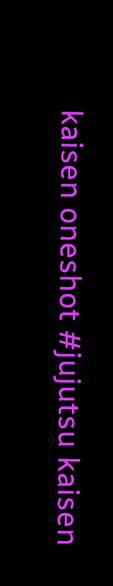kaisen oneshot #jujutsu kaisen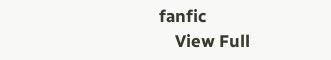fanfic
    View Full